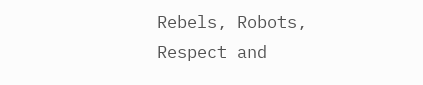Rebels, Robots, Respect and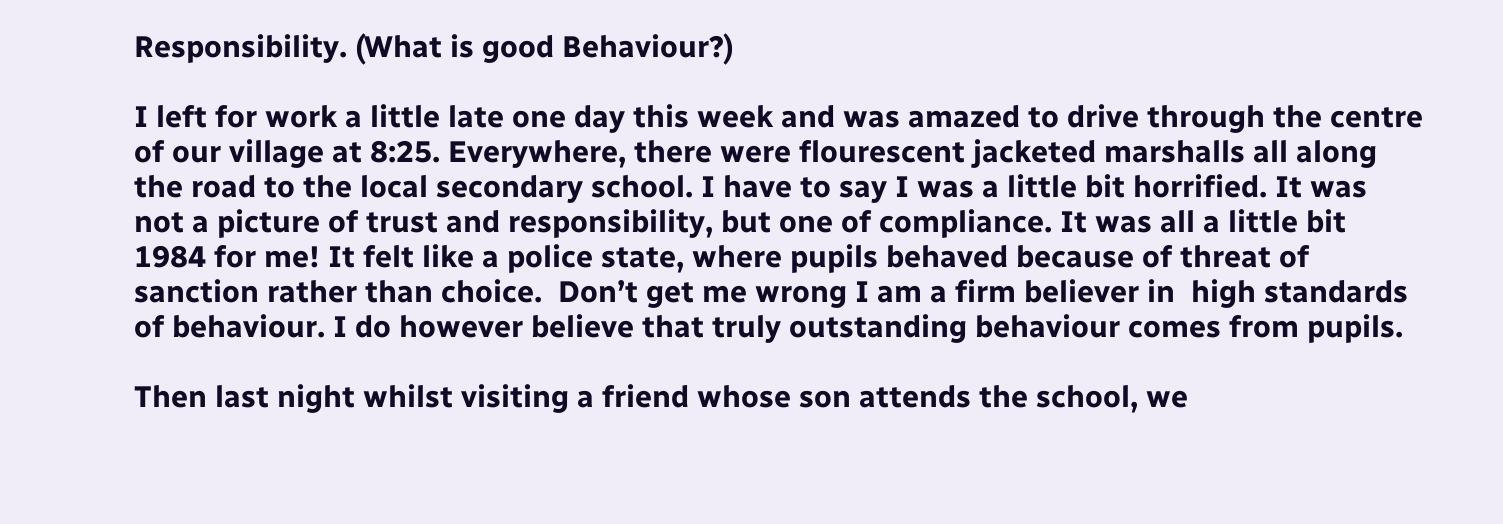Responsibility. (What is good Behaviour?)

I left for work a little late one day this week and was amazed to drive through the centre of our village at 8:25. Everywhere, there were flourescent jacketed marshalls all along the road to the local secondary school. I have to say I was a little bit horrified. It was not a picture of trust and responsibility, but one of compliance. It was all a little bit 1984 for me! It felt like a police state, where pupils behaved because of threat of sanction rather than choice.  Don’t get me wrong I am a firm believer in  high standards of behaviour. I do however believe that truly outstanding behaviour comes from pupils.

Then last night whilst visiting a friend whose son attends the school, we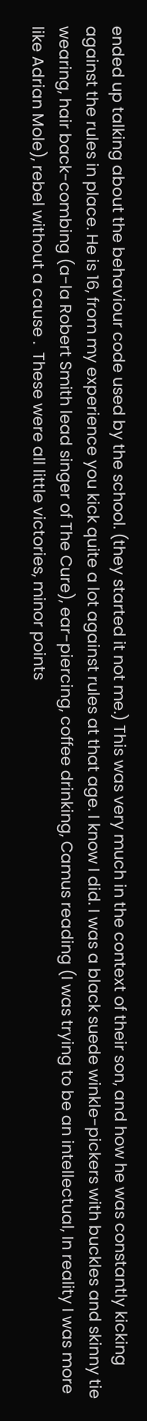ended up talking about the behaviour code used by the school. (they started it not me.) This was very much in the context of their son, and how he was constantly kicking against the rules in place. He is 16, from my experience you kick quite a lot against rules at that age. I know I did. I was a black suede winkle-pickers with buckles and skinny tie wearing, hair back-combing (a-la Robert Smith lead singer of The Cure), ear-piercing, coffee drinking, Camus reading (I was trying to be an intellectual, In reality I was more like Adrian Mole), rebel without a cause .  These were all little victories, minor points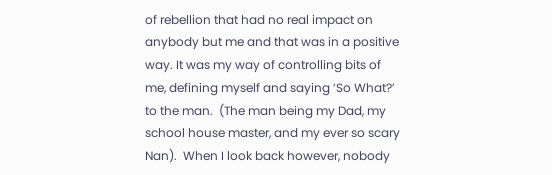of rebellion that had no real impact on anybody but me and that was in a positive way. It was my way of controlling bits of me, defining myself and saying ‘So What?’ to the man.  (The man being my Dad, my school house master, and my ever so scary Nan).  When I look back however, nobody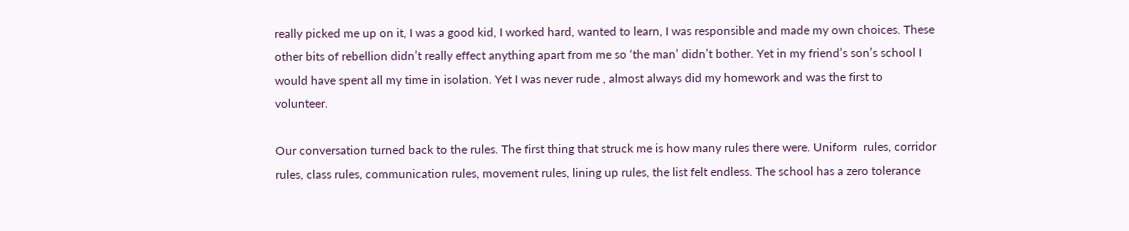really picked me up on it, I was a good kid, I worked hard, wanted to learn, I was responsible and made my own choices. These other bits of rebellion didn’t really effect anything apart from me so ‘the man’ didn’t bother. Yet in my friend’s son’s school I would have spent all my time in isolation. Yet I was never rude , almost always did my homework and was the first to volunteer.

Our conversation turned back to the rules. The first thing that struck me is how many rules there were. Uniform  rules, corridor rules, class rules, communication rules, movement rules, lining up rules, the list felt endless. The school has a zero tolerance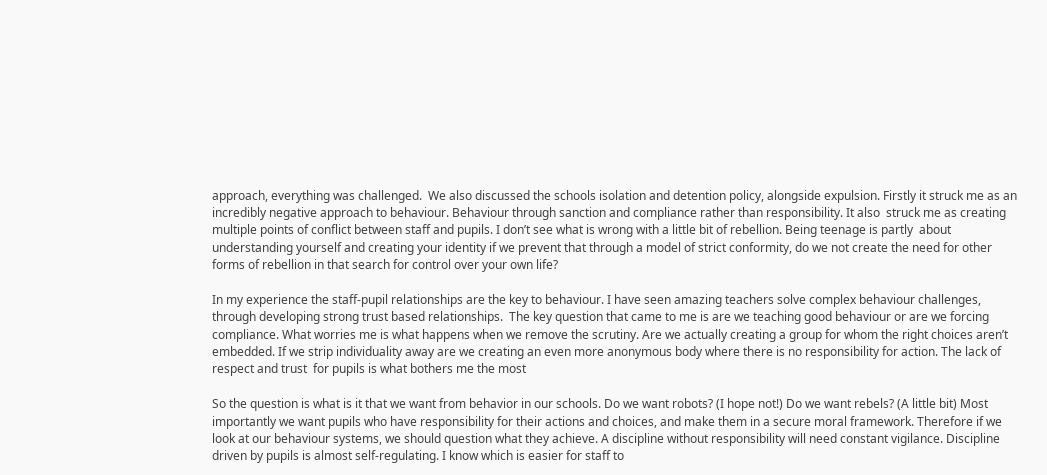approach, everything was challenged.  We also discussed the schools isolation and detention policy, alongside expulsion. Firstly it struck me as an incredibly negative approach to behaviour. Behaviour through sanction and compliance rather than responsibility. It also  struck me as creating multiple points of conflict between staff and pupils. I don’t see what is wrong with a little bit of rebellion. Being teenage is partly  about understanding yourself and creating your identity if we prevent that through a model of strict conformity, do we not create the need for other forms of rebellion in that search for control over your own life?

In my experience the staff-pupil relationships are the key to behaviour. I have seen amazing teachers solve complex behaviour challenges, through developing strong trust based relationships.  The key question that came to me is are we teaching good behaviour or are we forcing compliance. What worries me is what happens when we remove the scrutiny. Are we actually creating a group for whom the right choices aren’t embedded. If we strip individuality away are we creating an even more anonymous body where there is no responsibility for action. The lack of respect and trust  for pupils is what bothers me the most

So the question is what is it that we want from behavior in our schools. Do we want robots? (I hope not!) Do we want rebels? (A little bit) Most importantly we want pupils who have responsibility for their actions and choices, and make them in a secure moral framework. Therefore if we look at our behaviour systems, we should question what they achieve. A discipline without responsibility will need constant vigilance. Discipline driven by pupils is almost self-regulating. I know which is easier for staff to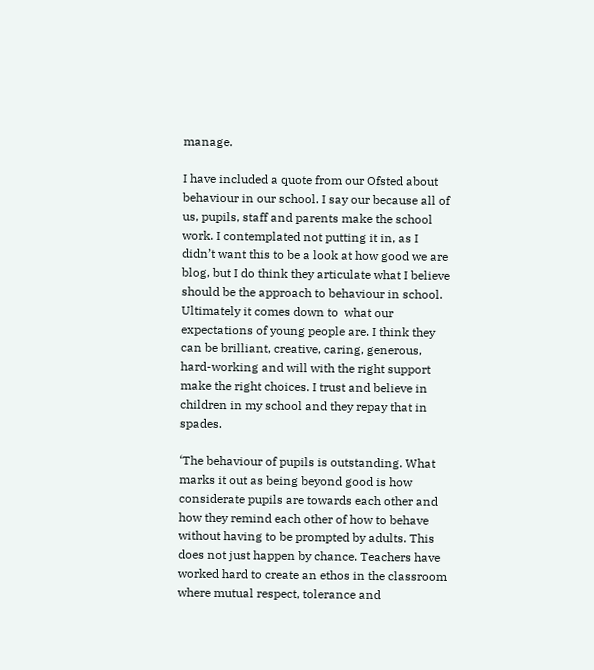manage.

I have included a quote from our Ofsted about behaviour in our school. I say our because all of us, pupils, staff and parents make the school work. I contemplated not putting it in, as I didn’t want this to be a look at how good we are blog, but I do think they articulate what I believe should be the approach to behaviour in school. Ultimately it comes down to  what our expectations of young people are. I think they can be brilliant, creative, caring, generous, hard-working and will with the right support make the right choices. I trust and believe in children in my school and they repay that in spades.

‘The behaviour of pupils is outstanding. What marks it out as being beyond good is how considerate pupils are towards each other and how they remind each other of how to behave without having to be prompted by adults. This does not just happen by chance. Teachers have worked hard to create an ethos in the classroom where mutual respect, tolerance and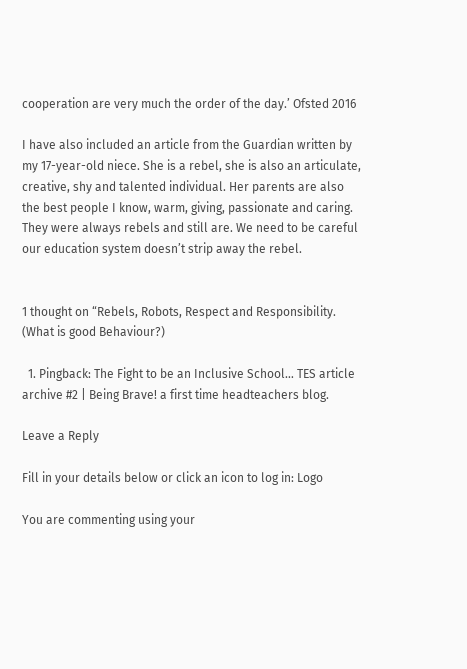cooperation are very much the order of the day.’ Ofsted 2016

I have also included an article from the Guardian written by my 17-year-old niece. She is a rebel, she is also an articulate, creative, shy and talented individual. Her parents are also the best people I know, warm, giving, passionate and caring. They were always rebels and still are. We need to be careful our education system doesn’t strip away the rebel.


1 thought on “Rebels, Robots, Respect and Responsibility. (What is good Behaviour?)

  1. Pingback: The Fight to be an Inclusive School… TES article archive #2 | Being Brave! a first time headteachers blog.

Leave a Reply

Fill in your details below or click an icon to log in: Logo

You are commenting using your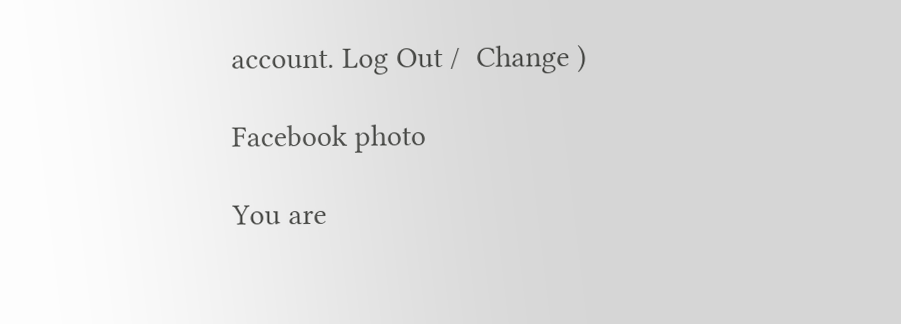account. Log Out /  Change )

Facebook photo

You are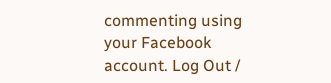commenting using your Facebook account. Log Out /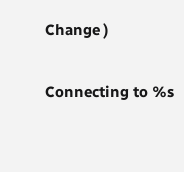Change )

Connecting to %s